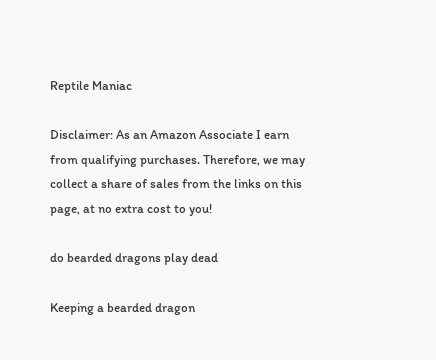Reptile Maniac

Disclaimer: As an Amazon Associate I earn from qualifying purchases. Therefore, we may collect a share of sales from the links on this page, at no extra cost to you!

do bearded dragons play dead

Keeping a bearded dragon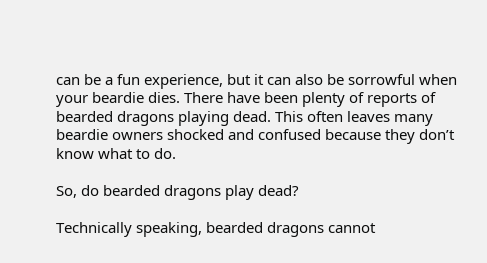can be a fun experience, but it can also be sorrowful when your beardie dies. There have been plenty of reports of bearded dragons playing dead. This often leaves many beardie owners shocked and confused because they don’t know what to do.

So, do bearded dragons play dead?

Technically speaking, bearded dragons cannot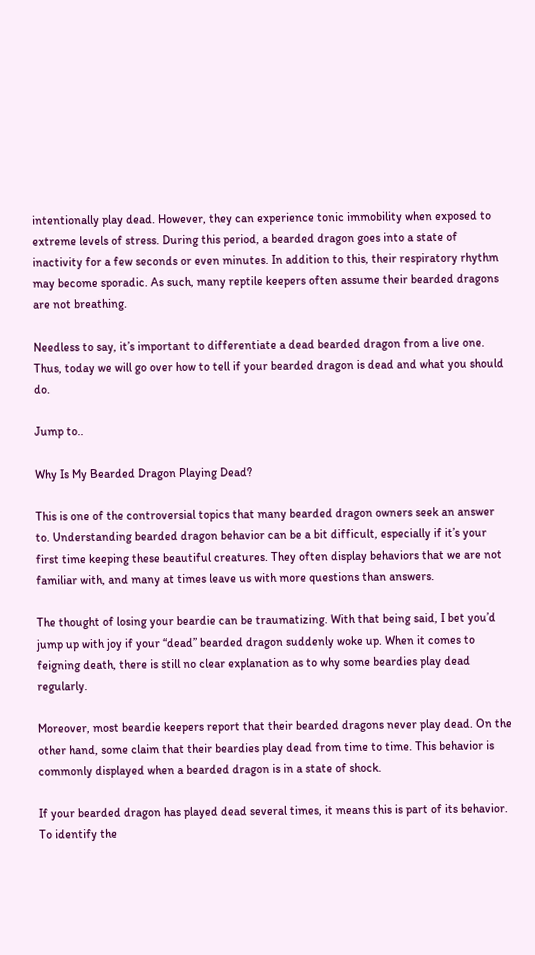intentionally play dead. However, they can experience tonic immobility when exposed to extreme levels of stress. During this period, a bearded dragon goes into a state of inactivity for a few seconds or even minutes. In addition to this, their respiratory rhythm may become sporadic. As such, many reptile keepers often assume their bearded dragons are not breathing.

Needless to say, it’s important to differentiate a dead bearded dragon from a live one. Thus, today we will go over how to tell if your bearded dragon is dead and what you should do.

Jump to..

Why Is My Bearded Dragon Playing Dead?

This is one of the controversial topics that many bearded dragon owners seek an answer to. Understanding bearded dragon behavior can be a bit difficult, especially if it’s your first time keeping these beautiful creatures. They often display behaviors that we are not familiar with, and many at times leave us with more questions than answers.

The thought of losing your beardie can be traumatizing. With that being said, I bet you’d jump up with joy if your “dead” bearded dragon suddenly woke up. When it comes to feigning death, there is still no clear explanation as to why some beardies play dead regularly.

Moreover, most beardie keepers report that their bearded dragons never play dead. On the other hand, some claim that their beardies play dead from time to time. This behavior is commonly displayed when a bearded dragon is in a state of shock.

If your bearded dragon has played dead several times, it means this is part of its behavior. To identify the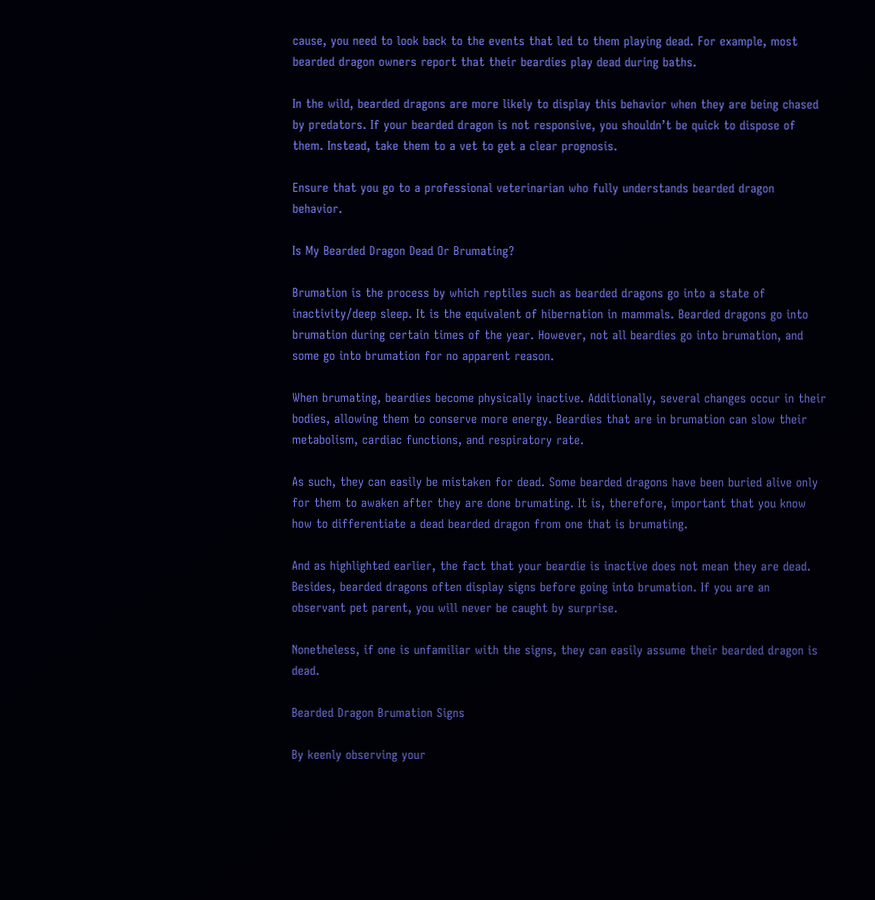cause, you need to look back to the events that led to them playing dead. For example, most bearded dragon owners report that their beardies play dead during baths.

In the wild, bearded dragons are more likely to display this behavior when they are being chased by predators. If your bearded dragon is not responsive, you shouldn’t be quick to dispose of them. Instead, take them to a vet to get a clear prognosis.

Ensure that you go to a professional veterinarian who fully understands bearded dragon behavior.

Is My Bearded Dragon Dead Or Brumating?

Brumation is the process by which reptiles such as bearded dragons go into a state of inactivity/deep sleep. It is the equivalent of hibernation in mammals. Bearded dragons go into brumation during certain times of the year. However, not all beardies go into brumation, and some go into brumation for no apparent reason.

When brumating, beardies become physically inactive. Additionally, several changes occur in their bodies, allowing them to conserve more energy. Beardies that are in brumation can slow their metabolism, cardiac functions, and respiratory rate.

As such, they can easily be mistaken for dead. Some bearded dragons have been buried alive only for them to awaken after they are done brumating. It is, therefore, important that you know how to differentiate a dead bearded dragon from one that is brumating.

And as highlighted earlier, the fact that your beardie is inactive does not mean they are dead. Besides, bearded dragons often display signs before going into brumation. If you are an observant pet parent, you will never be caught by surprise.

Nonetheless, if one is unfamiliar with the signs, they can easily assume their bearded dragon is dead.

Bearded Dragon Brumation Signs

By keenly observing your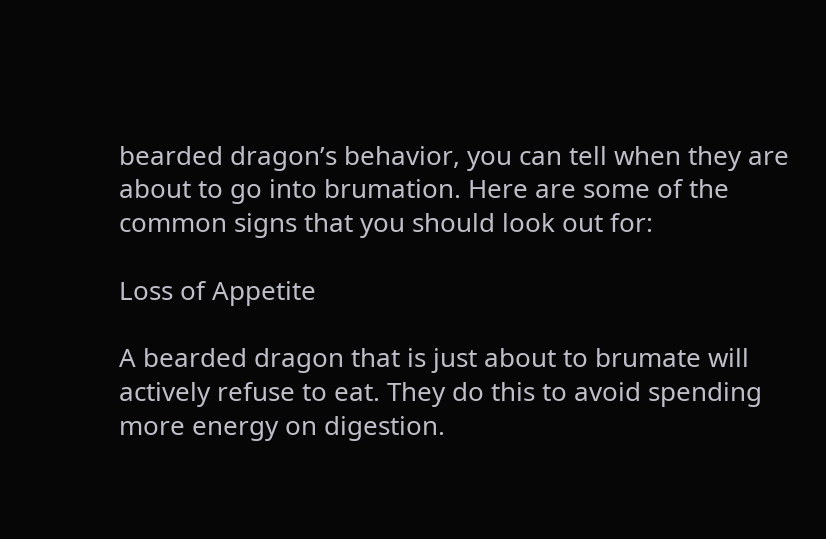bearded dragon’s behavior, you can tell when they are about to go into brumation. Here are some of the common signs that you should look out for:

Loss of Appetite

A bearded dragon that is just about to brumate will actively refuse to eat. They do this to avoid spending more energy on digestion.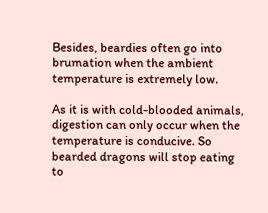Besides, beardies often go into brumation when the ambient temperature is extremely low.

As it is with cold-blooded animals, digestion can only occur when the temperature is conducive. So bearded dragons will stop eating to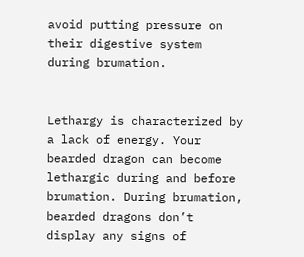avoid putting pressure on their digestive system during brumation.


Lethargy is characterized by a lack of energy. Your bearded dragon can become lethargic during and before brumation. During brumation, bearded dragons don’t display any signs of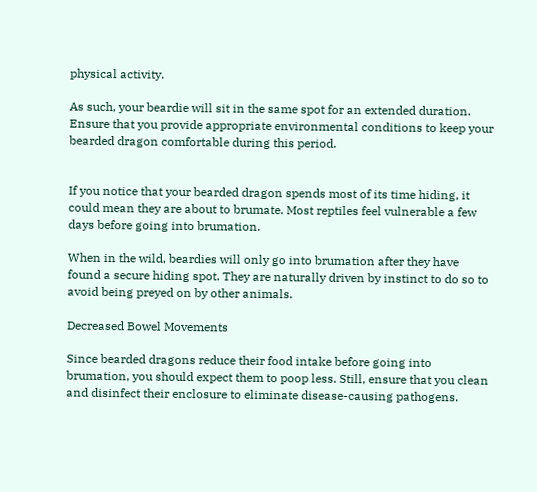physical activity.

As such, your beardie will sit in the same spot for an extended duration. Ensure that you provide appropriate environmental conditions to keep your bearded dragon comfortable during this period.


If you notice that your bearded dragon spends most of its time hiding, it could mean they are about to brumate. Most reptiles feel vulnerable a few days before going into brumation.

When in the wild, beardies will only go into brumation after they have found a secure hiding spot. They are naturally driven by instinct to do so to avoid being preyed on by other animals.

Decreased Bowel Movements

Since bearded dragons reduce their food intake before going into brumation, you should expect them to poop less. Still, ensure that you clean and disinfect their enclosure to eliminate disease-causing pathogens.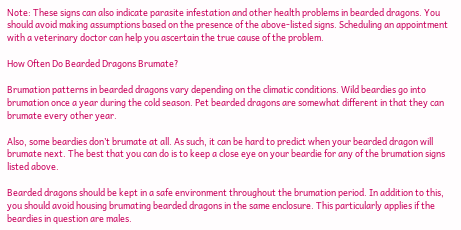Note: These signs can also indicate parasite infestation and other health problems in bearded dragons. You should avoid making assumptions based on the presence of the above-listed signs. Scheduling an appointment with a veterinary doctor can help you ascertain the true cause of the problem.

How Often Do Bearded Dragons Brumate?

Brumation patterns in bearded dragons vary depending on the climatic conditions. Wild beardies go into brumation once a year during the cold season. Pet bearded dragons are somewhat different in that they can brumate every other year.

Also, some beardies don’t brumate at all. As such, it can be hard to predict when your bearded dragon will brumate next. The best that you can do is to keep a close eye on your beardie for any of the brumation signs listed above.

Bearded dragons should be kept in a safe environment throughout the brumation period. In addition to this, you should avoid housing brumating bearded dragons in the same enclosure. This particularly applies if the beardies in question are males.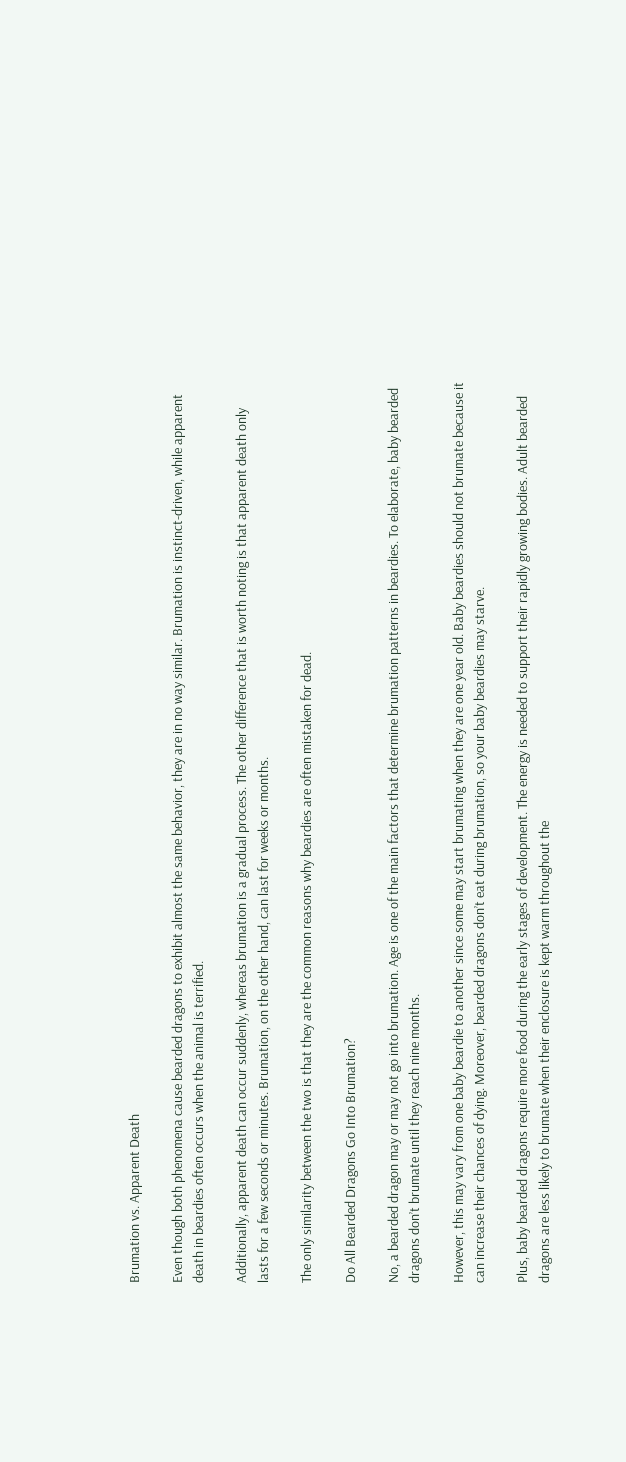Brumation vs. Apparent Death

Even though both phenomena cause bearded dragons to exhibit almost the same behavior, they are in no way similar. Brumation is instinct-driven, while apparent death in beardies often occurs when the animal is terrified.

Additionally, apparent death can occur suddenly, whereas brumation is a gradual process. The other difference that is worth noting is that apparent death only lasts for a few seconds or minutes. Brumation, on the other hand, can last for weeks or months.

The only similarity between the two is that they are the common reasons why beardies are often mistaken for dead.

Do All Bearded Dragons Go Into Brumation?

No, a bearded dragon may or may not go into brumation. Age is one of the main factors that determine brumation patterns in beardies. To elaborate, baby bearded dragons don’t brumate until they reach nine months.

However, this may vary from one baby beardie to another since some may start brumating when they are one year old. Baby beardies should not brumate because it can increase their chances of dying. Moreover, bearded dragons don’t eat during brumation, so your baby beardies may starve.

Plus, baby bearded dragons require more food during the early stages of development. The energy is needed to support their rapidly growing bodies. Adult bearded dragons are less likely to brumate when their enclosure is kept warm throughout the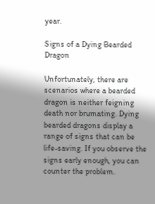year.

Signs of a Dying Bearded Dragon

Unfortunately, there are scenarios where a bearded dragon is neither feigning death nor brumating. Dying bearded dragons display a range of signs that can be life-saving. If you observe the signs early enough, you can counter the problem.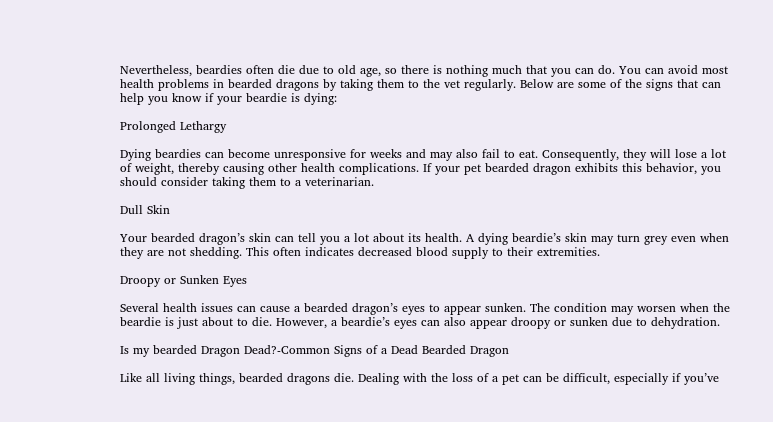Nevertheless, beardies often die due to old age, so there is nothing much that you can do. You can avoid most health problems in bearded dragons by taking them to the vet regularly. Below are some of the signs that can help you know if your beardie is dying:

Prolonged Lethargy

Dying beardies can become unresponsive for weeks and may also fail to eat. Consequently, they will lose a lot of weight, thereby causing other health complications. If your pet bearded dragon exhibits this behavior, you should consider taking them to a veterinarian.

Dull Skin

Your bearded dragon’s skin can tell you a lot about its health. A dying beardie’s skin may turn grey even when they are not shedding. This often indicates decreased blood supply to their extremities.

Droopy or Sunken Eyes

Several health issues can cause a bearded dragon’s eyes to appear sunken. The condition may worsen when the beardie is just about to die. However, a beardie’s eyes can also appear droopy or sunken due to dehydration.

Is my bearded Dragon Dead?-Common Signs of a Dead Bearded Dragon

Like all living things, bearded dragons die. Dealing with the loss of a pet can be difficult, especially if you’ve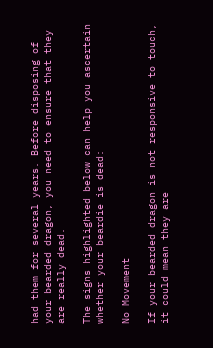had them for several years. Before disposing of your bearded dragon, you need to ensure that they are really dead.

The signs highlighted below can help you ascertain whether your beardie is dead:

No Movement

If your bearded dragon is not responsive to touch, it could mean they are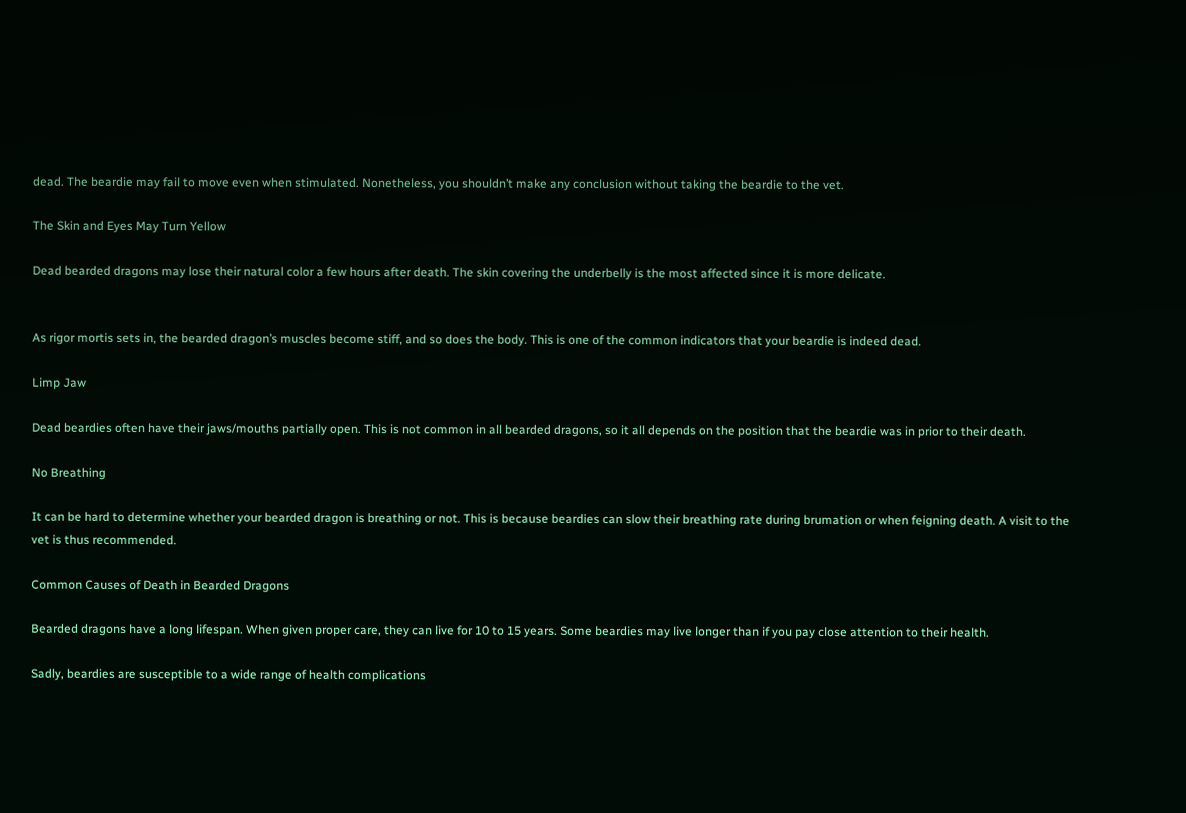dead. The beardie may fail to move even when stimulated. Nonetheless, you shouldn’t make any conclusion without taking the beardie to the vet.

The Skin and Eyes May Turn Yellow

Dead bearded dragons may lose their natural color a few hours after death. The skin covering the underbelly is the most affected since it is more delicate.


As rigor mortis sets in, the bearded dragon’s muscles become stiff, and so does the body. This is one of the common indicators that your beardie is indeed dead.

Limp Jaw

Dead beardies often have their jaws/mouths partially open. This is not common in all bearded dragons, so it all depends on the position that the beardie was in prior to their death.

No Breathing

It can be hard to determine whether your bearded dragon is breathing or not. This is because beardies can slow their breathing rate during brumation or when feigning death. A visit to the vet is thus recommended.

Common Causes of Death in Bearded Dragons

Bearded dragons have a long lifespan. When given proper care, they can live for 10 to 15 years. Some beardies may live longer than if you pay close attention to their health.

Sadly, beardies are susceptible to a wide range of health complications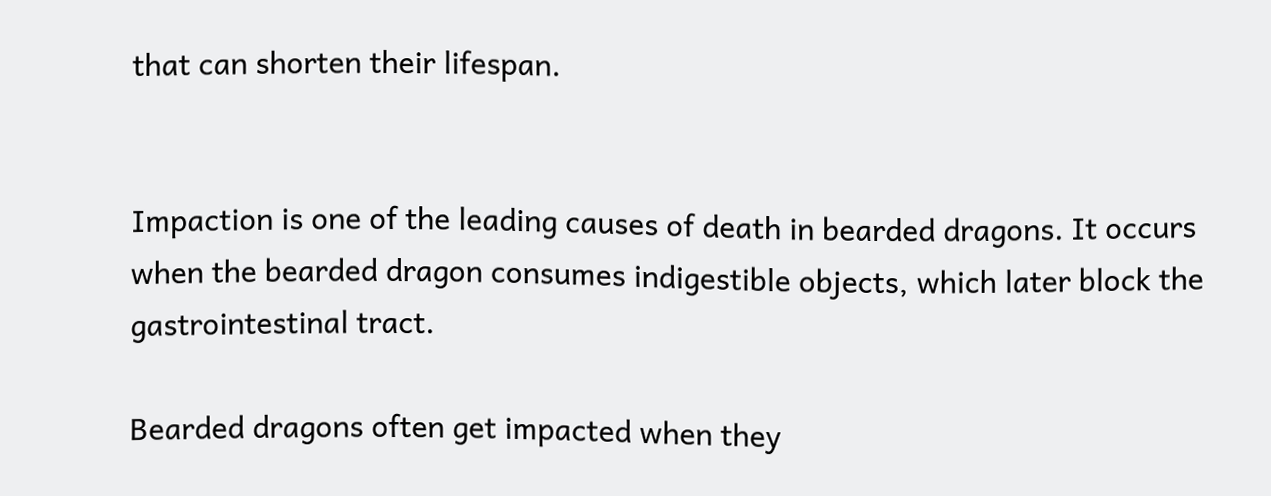that can shorten their lifespan.


Impaction is one of the leading causes of death in bearded dragons. It occurs when the bearded dragon consumes indigestible objects, which later block the gastrointestinal tract.

Bearded dragons often get impacted when they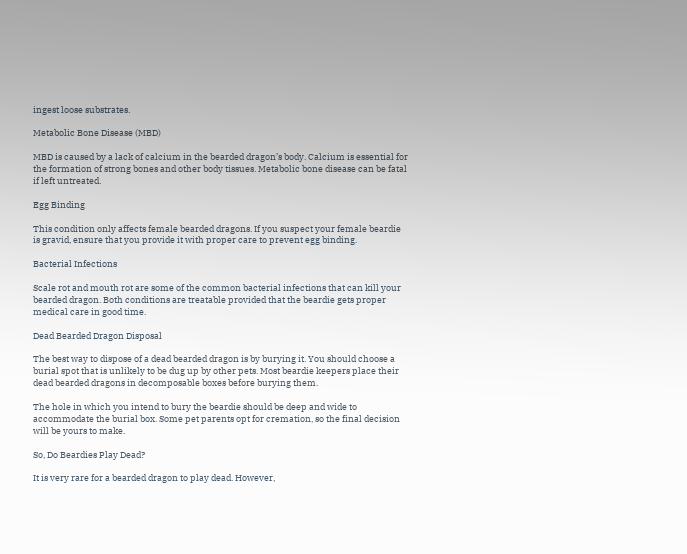ingest loose substrates.

Metabolic Bone Disease (MBD)

MBD is caused by a lack of calcium in the bearded dragon’s body. Calcium is essential for the formation of strong bones and other body tissues. Metabolic bone disease can be fatal if left untreated.

Egg Binding

This condition only affects female bearded dragons. If you suspect your female beardie is gravid, ensure that you provide it with proper care to prevent egg binding.

Bacterial Infections

Scale rot and mouth rot are some of the common bacterial infections that can kill your bearded dragon. Both conditions are treatable provided that the beardie gets proper medical care in good time.

Dead Bearded Dragon Disposal

The best way to dispose of a dead bearded dragon is by burying it. You should choose a burial spot that is unlikely to be dug up by other pets. Most beardie keepers place their dead bearded dragons in decomposable boxes before burying them.

The hole in which you intend to bury the beardie should be deep and wide to accommodate the burial box. Some pet parents opt for cremation, so the final decision will be yours to make.

So, Do Beardies Play Dead?

It is very rare for a bearded dragon to play dead. However,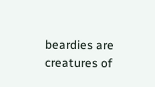beardies are creatures of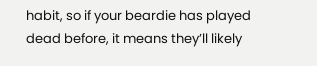habit, so if your beardie has played dead before, it means they’ll likely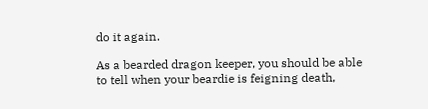do it again.

As a bearded dragon keeper, you should be able to tell when your beardie is feigning death,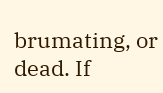brumating, or dead. If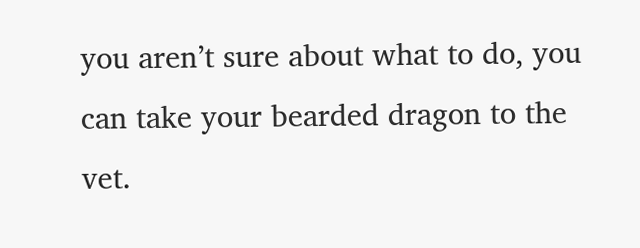you aren’t sure about what to do, you can take your bearded dragon to the vet.